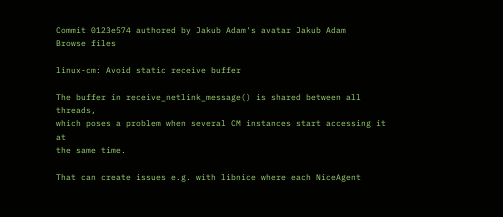Commit 0123e574 authored by Jakub Adam's avatar Jakub Adam
Browse files

linux-cm: Avoid static receive buffer

The buffer in receive_netlink_message() is shared between all threads,
which poses a problem when several CM instances start accessing it at
the same time.

That can create issues e.g. with libnice where each NiceAgent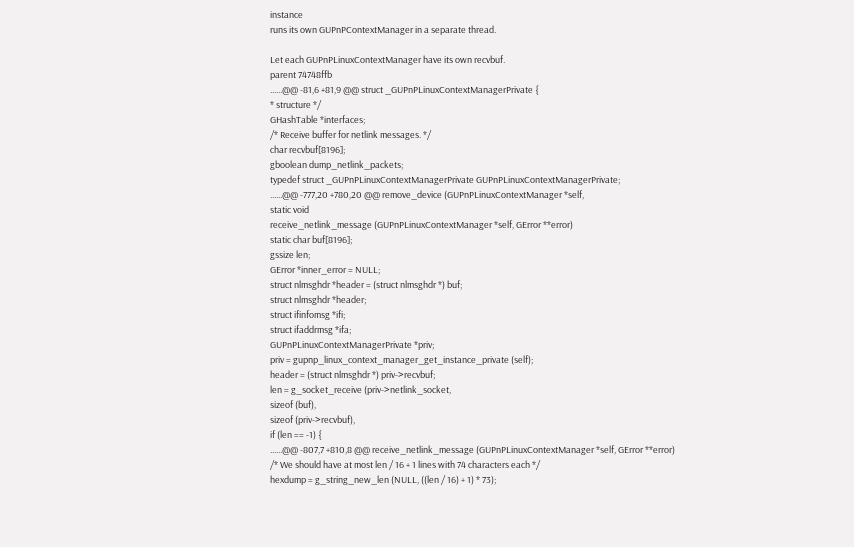instance
runs its own GUPnPContextManager in a separate thread.

Let each GUPnPLinuxContextManager have its own recvbuf.
parent 74748ffb
......@@ -81,6 +81,9 @@ struct _GUPnPLinuxContextManagerPrivate {
* structure */
GHashTable *interfaces;
/* Receive buffer for netlink messages. */
char recvbuf[8196];
gboolean dump_netlink_packets;
typedef struct _GUPnPLinuxContextManagerPrivate GUPnPLinuxContextManagerPrivate;
......@@ -777,20 +780,20 @@ remove_device (GUPnPLinuxContextManager *self,
static void
receive_netlink_message (GUPnPLinuxContextManager *self, GError **error)
static char buf[8196];
gssize len;
GError *inner_error = NULL;
struct nlmsghdr *header = (struct nlmsghdr *) buf;
struct nlmsghdr *header;
struct ifinfomsg *ifi;
struct ifaddrmsg *ifa;
GUPnPLinuxContextManagerPrivate *priv;
priv = gupnp_linux_context_manager_get_instance_private (self);
header = (struct nlmsghdr *) priv->recvbuf;
len = g_socket_receive (priv->netlink_socket,
sizeof (buf),
sizeof (priv->recvbuf),
if (len == -1) {
......@@ -807,7 +810,8 @@ receive_netlink_message (GUPnPLinuxContextManager *self, GError **error)
/* We should have at most len / 16 + 1 lines with 74 characters each */
hexdump = g_string_new_len (NULL, ((len / 16) + 1) * 73);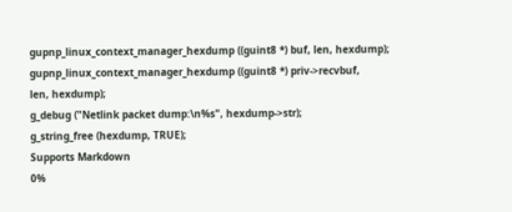gupnp_linux_context_manager_hexdump ((guint8 *) buf, len, hexdump);
gupnp_linux_context_manager_hexdump ((guint8 *) priv->recvbuf,
len, hexdump);
g_debug ("Netlink packet dump:\n%s", hexdump->str);
g_string_free (hexdump, TRUE);
Supports Markdown
0%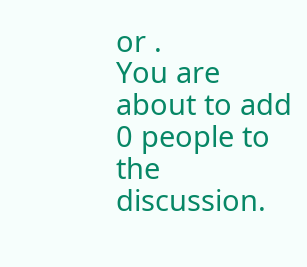or .
You are about to add 0 people to the discussion.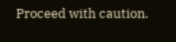Proceed with caution.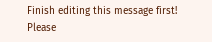Finish editing this message first!
Please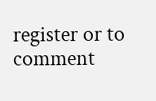register or to comment